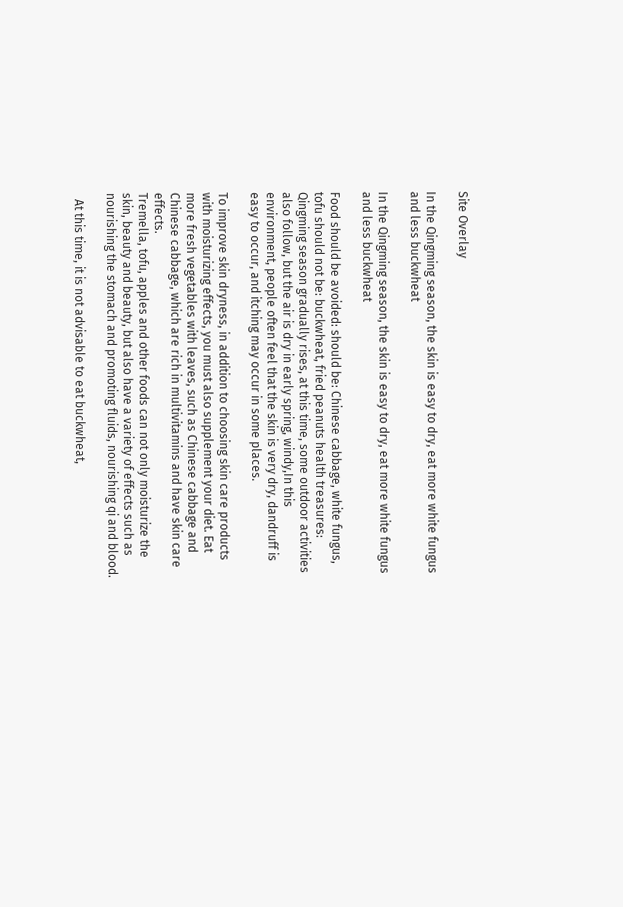Site Overlay

In the Qingming season, the skin is easy to dry, eat more white fungus and less buckwheat

In the Qingming season, the skin is easy to dry, eat more white fungus and less buckwheat

Food should be avoided: should be: Chinese cabbage, white fungus, tofu should not be: buckwheat, fried peanuts health treasures: Qingming season gradually rises, at this time, some outdoor activities also follow, but the air is dry in early spring, windy,In this environment, people often feel that the skin is very dry, dandruff is easy to occur, and itching may occur in some places.

To improve skin dryness, in addition to choosing skin care products with moisturizing effects, you must also supplement your diet. Eat more fresh vegetables with leaves, such as Chinese cabbage and Chinese cabbage, which are rich in multivitamins and have skin care effects.
Tremella, tofu, apples and other foods can not only moisturize the skin, beauty and beauty, but also have a variety of effects such as nourishing the stomach and promoting fluids, nourishing qi and blood.

  At this time, it is not advisable to eat buckwheat,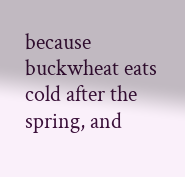because buckwheat eats cold after the spring, and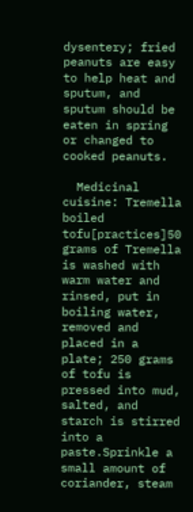dysentery; fried peanuts are easy to help heat and sputum, and sputum should be eaten in spring or changed to cooked peanuts.

  Medicinal cuisine: Tremella boiled tofu[practices]50 grams of Tremella is washed with warm water and rinsed, put in boiling water, removed and placed in a plate; 250 grams of tofu is pressed into mud, salted, and starch is stirred into a paste.Sprinkle a small amount of coriander, steam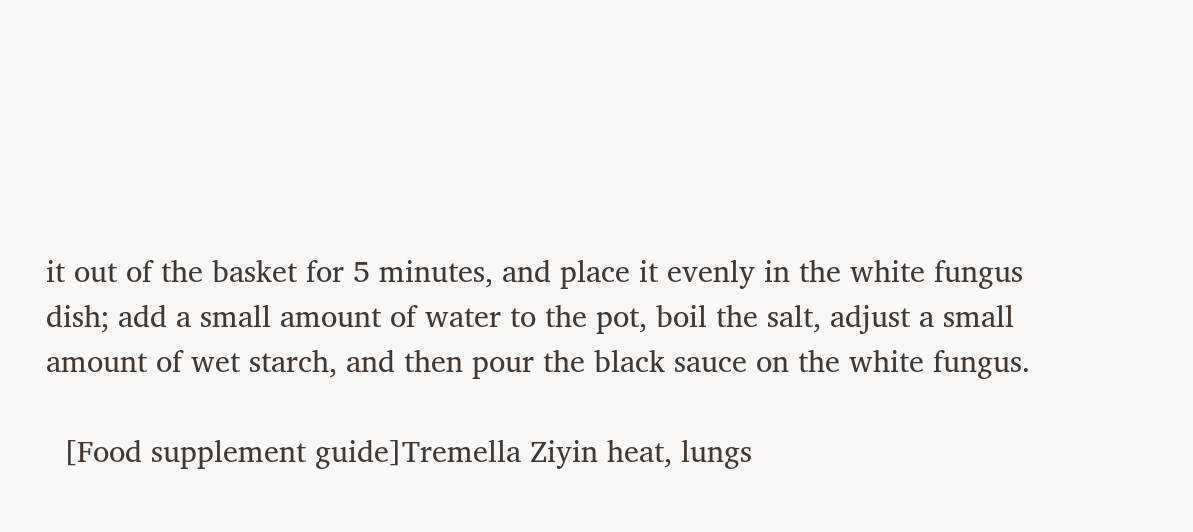it out of the basket for 5 minutes, and place it evenly in the white fungus dish; add a small amount of water to the pot, boil the salt, adjust a small amount of wet starch, and then pour the black sauce on the white fungus.

  [Food supplement guide]Tremella Ziyin heat, lungs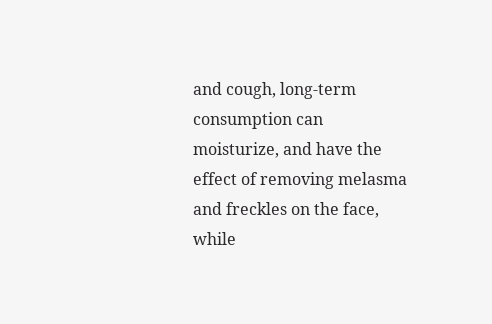and cough, long-term consumption can moisturize, and have the effect of removing melasma and freckles on the face, while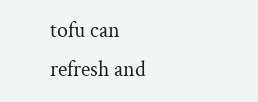tofu can refresh and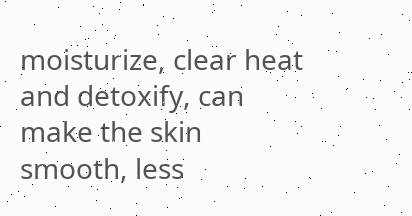moisturize, clear heat and detoxify, can make the skin smooth, less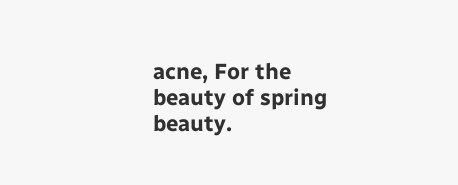acne, For the beauty of spring beauty.